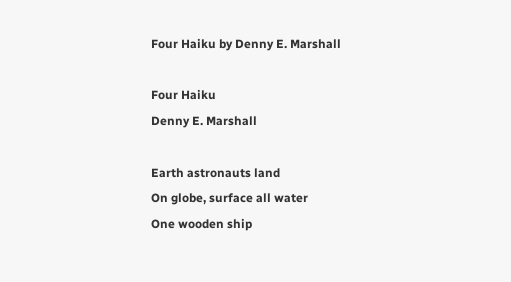Four Haiku by Denny E. Marshall

Four Haiku
Denny E. Marshall

Earth astronauts land
On globe, surface all water
One wooden ship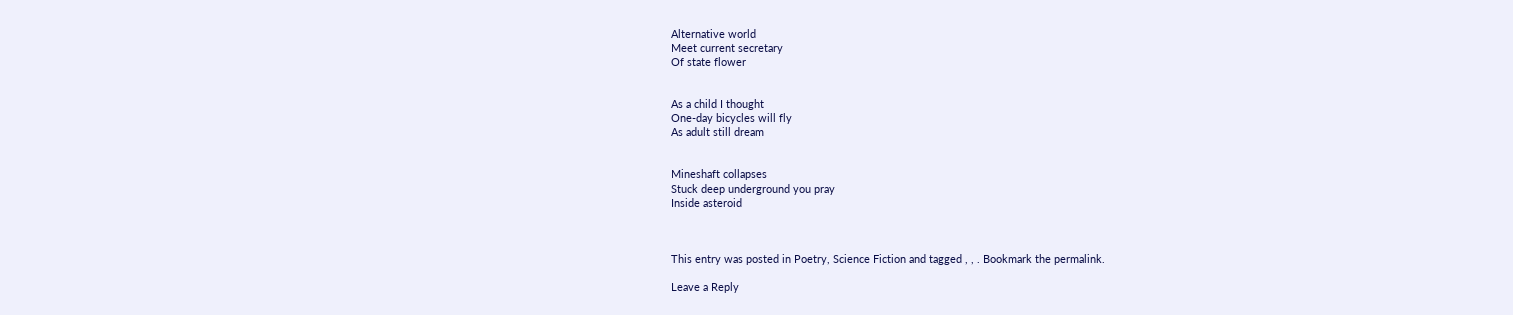Alternative world
Meet current secretary
Of state flower


As a child I thought
One-day bicycles will fly
As adult still dream


Mineshaft collapses
Stuck deep underground you pray
Inside asteroid



This entry was posted in Poetry, Science Fiction and tagged , , . Bookmark the permalink.

Leave a Reply